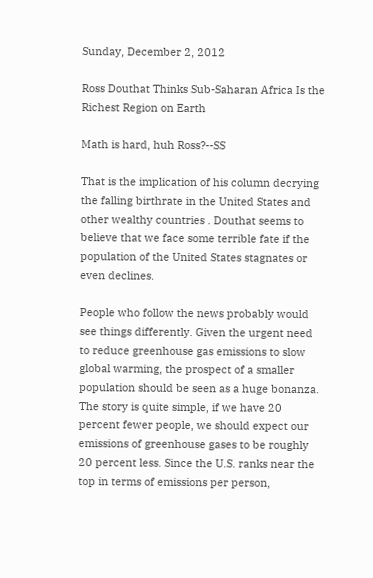Sunday, December 2, 2012

Ross Douthat Thinks Sub-Saharan Africa Is the Richest Region on Earth

Math is hard, huh Ross?--SS

That is the implication of his column decrying the falling birthrate in the United States and other wealthy countries . Douthat seems to believe that we face some terrible fate if the population of the United States stagnates or even declines.

People who follow the news probably would see things differently. Given the urgent need to reduce greenhouse gas emissions to slow global warming, the prospect of a smaller population should be seen as a huge bonanza. The story is quite simple, if we have 20 percent fewer people, we should expect our emissions of greenhouse gases to be roughly 20 percent less. Since the U.S. ranks near the top in terms of emissions per person,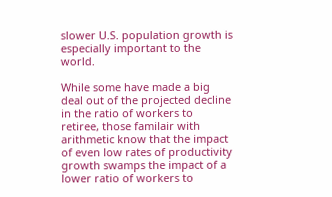slower U.S. population growth is especially important to the world.

While some have made a big deal out of the projected decline in the ratio of workers to retiree, those familair with arithmetic know that the impact of even low rates of productivity growth swamps the impact of a lower ratio of workers to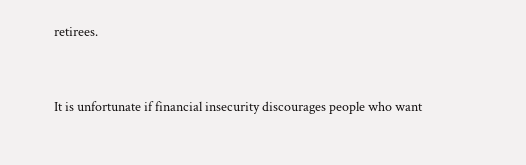retirees.


It is unfortunate if financial insecurity discourages people who want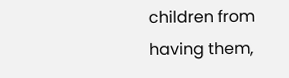children from having them,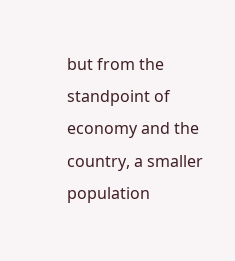but from the standpoint of economy and the country, a smaller population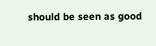should be seen as good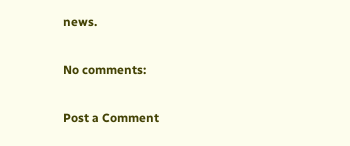news.

No comments:

Post a Comment